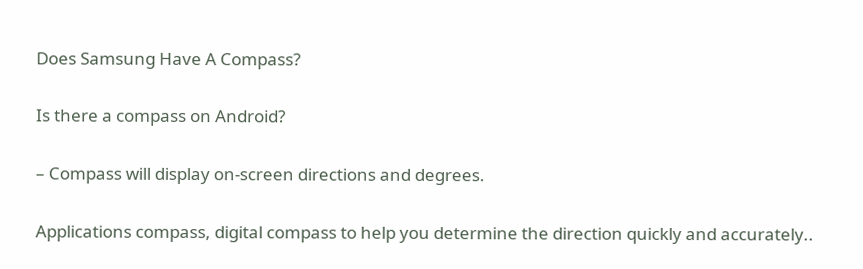Does Samsung Have A Compass?

Is there a compass on Android?

– Compass will display on-screen directions and degrees.

Applications compass, digital compass to help you determine the direction quickly and accurately..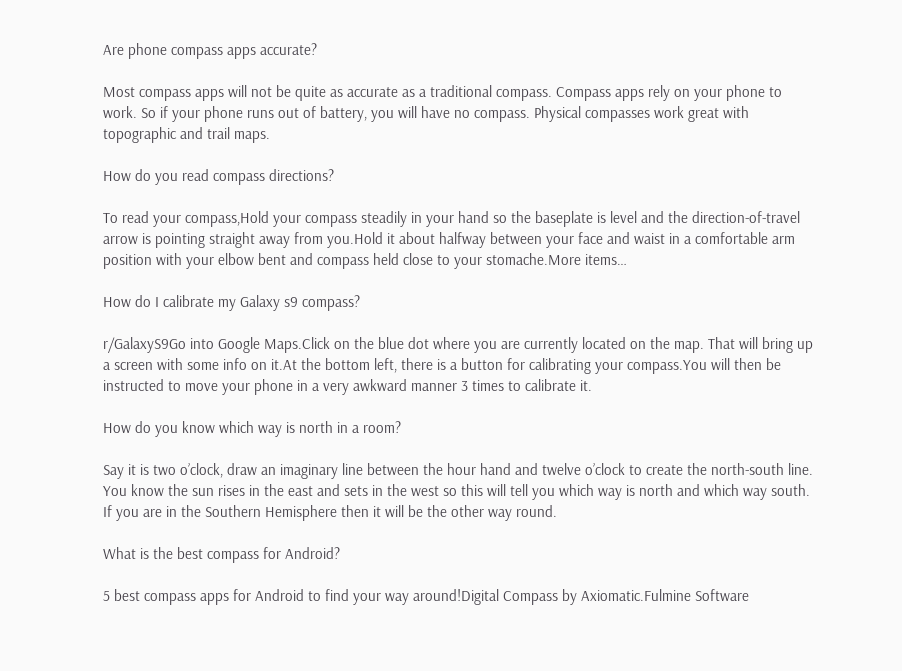Are phone compass apps accurate?

Most compass apps will not be quite as accurate as a traditional compass. Compass apps rely on your phone to work. So if your phone runs out of battery, you will have no compass. Physical compasses work great with topographic and trail maps.

How do you read compass directions?

To read your compass,Hold your compass steadily in your hand so the baseplate is level and the direction-of-travel arrow is pointing straight away from you.Hold it about halfway between your face and waist in a comfortable arm position with your elbow bent and compass held close to your stomache.More items…

How do I calibrate my Galaxy s9 compass?

r/GalaxyS9Go into Google Maps.Click on the blue dot where you are currently located on the map. That will bring up a screen with some info on it.At the bottom left, there is a button for calibrating your compass.You will then be instructed to move your phone in a very awkward manner 3 times to calibrate it.

How do you know which way is north in a room?

Say it is two o’clock, draw an imaginary line between the hour hand and twelve o’clock to create the north-south line. You know the sun rises in the east and sets in the west so this will tell you which way is north and which way south. If you are in the Southern Hemisphere then it will be the other way round.

What is the best compass for Android?

5 best compass apps for Android to find your way around!Digital Compass by Axiomatic.Fulmine Software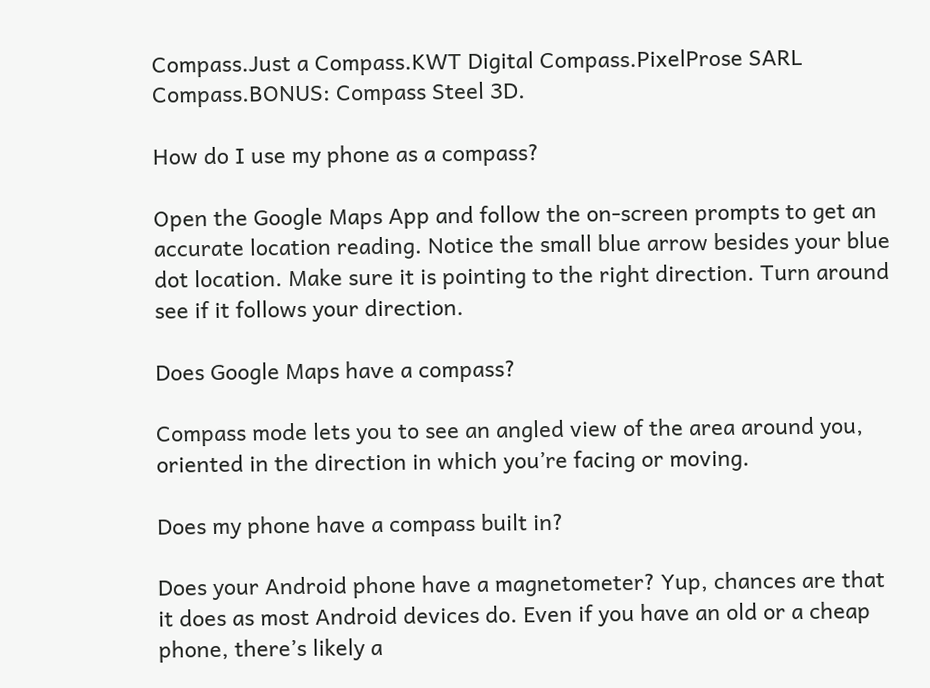Compass.Just a Compass.KWT Digital Compass.PixelProse SARL Compass.BONUS: Compass Steel 3D.

How do I use my phone as a compass?

Open the Google Maps App and follow the on-screen prompts to get an accurate location reading. Notice the small blue arrow besides your blue dot location. Make sure it is pointing to the right direction. Turn around see if it follows your direction.

Does Google Maps have a compass?

Compass mode lets you to see an angled view of the area around you, oriented in the direction in which you’re facing or moving.

Does my phone have a compass built in?

Does your Android phone have a magnetometer? Yup, chances are that it does as most Android devices do. Even if you have an old or a cheap phone, there’s likely a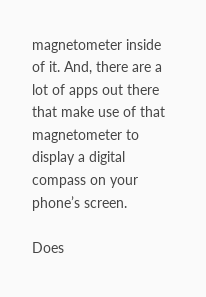magnetometer inside of it. And, there are a lot of apps out there that make use of that magnetometer to display a digital compass on your phone’s screen.

Does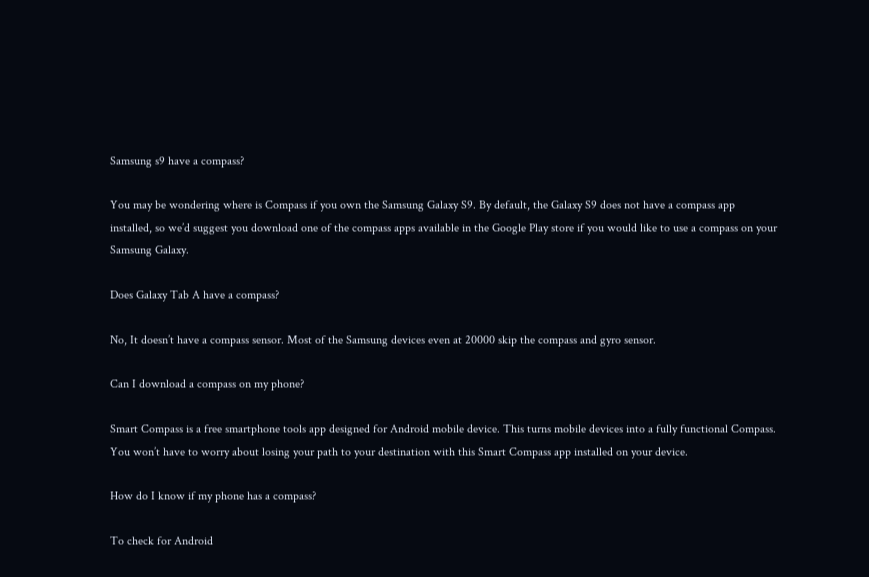Samsung s9 have a compass?

You may be wondering where is Compass if you own the Samsung Galaxy S9. By default, the Galaxy S9 does not have a compass app installed, so we’d suggest you download one of the compass apps available in the Google Play store if you would like to use a compass on your Samsung Galaxy.

Does Galaxy Tab A have a compass?

No, It doesn’t have a compass sensor. Most of the Samsung devices even at 20000 skip the compass and gyro sensor.

Can I download a compass on my phone?

Smart Compass is a free smartphone tools app designed for Android mobile device. This turns mobile devices into a fully functional Compass. You won’t have to worry about losing your path to your destination with this Smart Compass app installed on your device.

How do I know if my phone has a compass?

To check for Android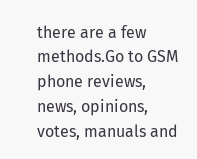there are a few methods.Go to GSM phone reviews, news, opinions, votes, manuals and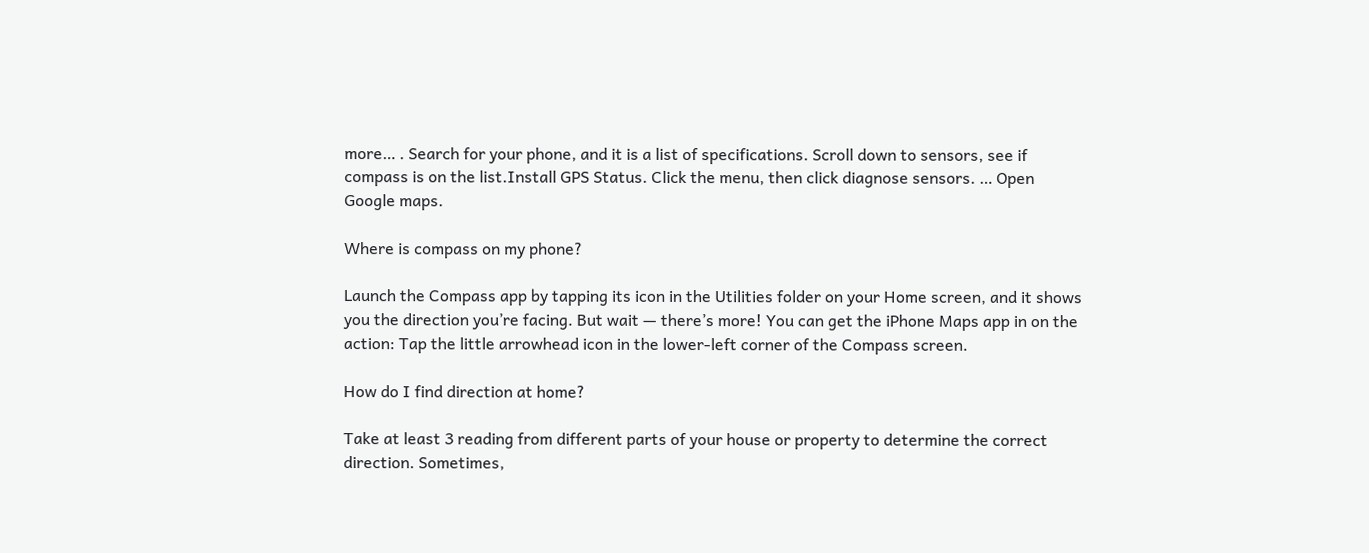more… . Search for your phone, and it is a list of specifications. Scroll down to sensors, see if compass is on the list.Install GPS Status. Click the menu, then click diagnose sensors. … Open Google maps.

Where is compass on my phone?

Launch the Compass app by tapping its icon in the Utilities folder on your Home screen, and it shows you the direction you’re facing. But wait — there’s more! You can get the iPhone Maps app in on the action: Tap the little arrowhead icon in the lower-left corner of the Compass screen.

How do I find direction at home?

Take at least 3 reading from different parts of your house or property to determine the correct direction. Sometimes,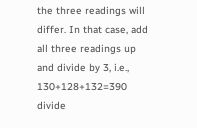the three readings will differ. In that case, add all three readings up and divide by 3, i.e., 130+128+132=390 divide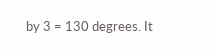by 3 = 130 degrees. It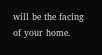will be the facing of your home.